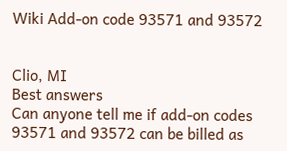Wiki Add-on code 93571 and 93572


Clio, MI
Best answers
Can anyone tell me if add-on codes 93571 and 93572 can be billed as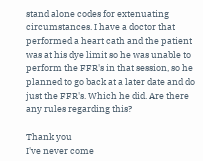stand alone codes for extenuating circumstances. I have a doctor that performed a heart cath and the patient was at his dye limit so he was unable to perform the FFR's in that session, so he planned to go back at a later date and do just the FFR's. Which he did. Are there any rules regarding this?

Thank you
I've never come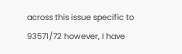across this issue specific to 93571/72 however, I have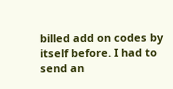billed add on codes by itself before. I had to send an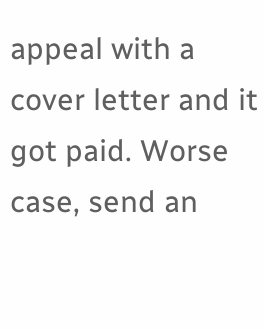appeal with a cover letter and it got paid. Worse case, send an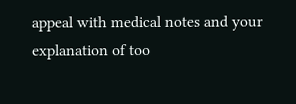appeal with medical notes and your explanation of too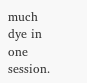much dye in one session.